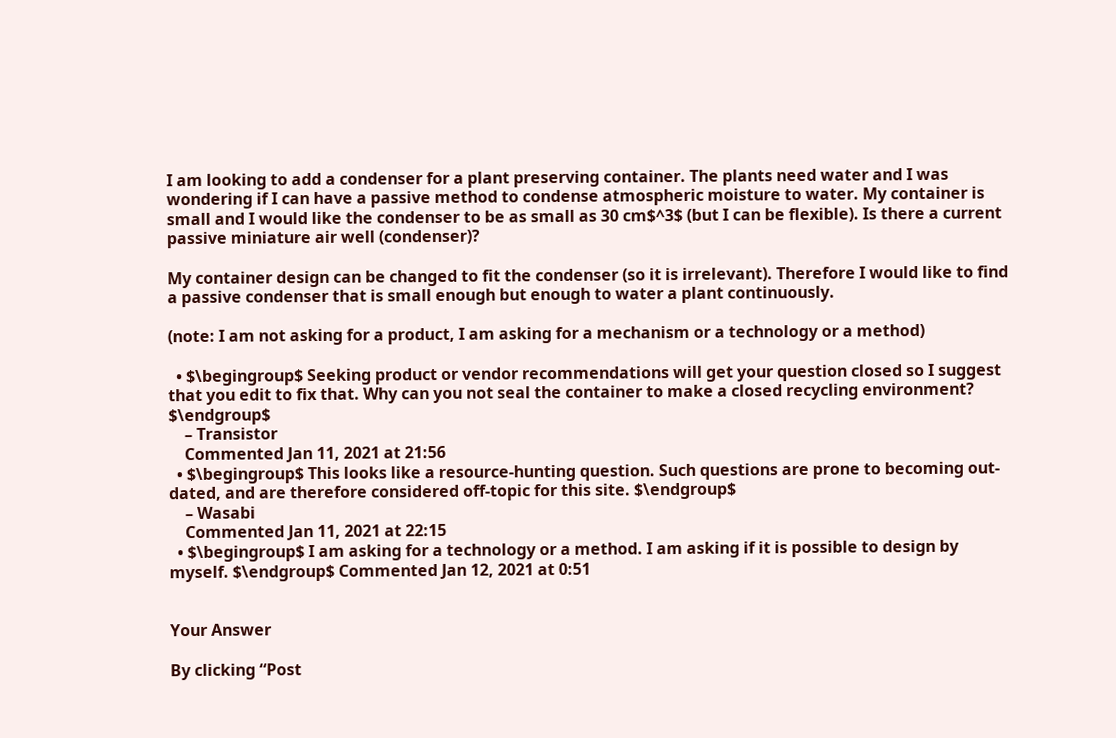I am looking to add a condenser for a plant preserving container. The plants need water and I was wondering if I can have a passive method to condense atmospheric moisture to water. My container is small and I would like the condenser to be as small as 30 cm$^3$ (but I can be flexible). Is there a current passive miniature air well (condenser)?

My container design can be changed to fit the condenser (so it is irrelevant). Therefore I would like to find a passive condenser that is small enough but enough to water a plant continuously.

(note: I am not asking for a product, I am asking for a mechanism or a technology or a method)

  • $\begingroup$ Seeking product or vendor recommendations will get your question closed so I suggest that you edit to fix that. Why can you not seal the container to make a closed recycling environment? $\endgroup$
    – Transistor
    Commented Jan 11, 2021 at 21:56
  • $\begingroup$ This looks like a resource-hunting question. Such questions are prone to becoming out-dated, and are therefore considered off-topic for this site. $\endgroup$
    – Wasabi
    Commented Jan 11, 2021 at 22:15
  • $\begingroup$ I am asking for a technology or a method. I am asking if it is possible to design by myself. $\endgroup$ Commented Jan 12, 2021 at 0:51


Your Answer

By clicking “Post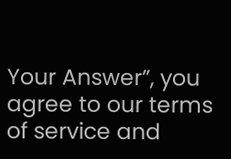Your Answer”, you agree to our terms of service and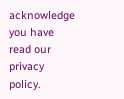acknowledge you have read our privacy policy.